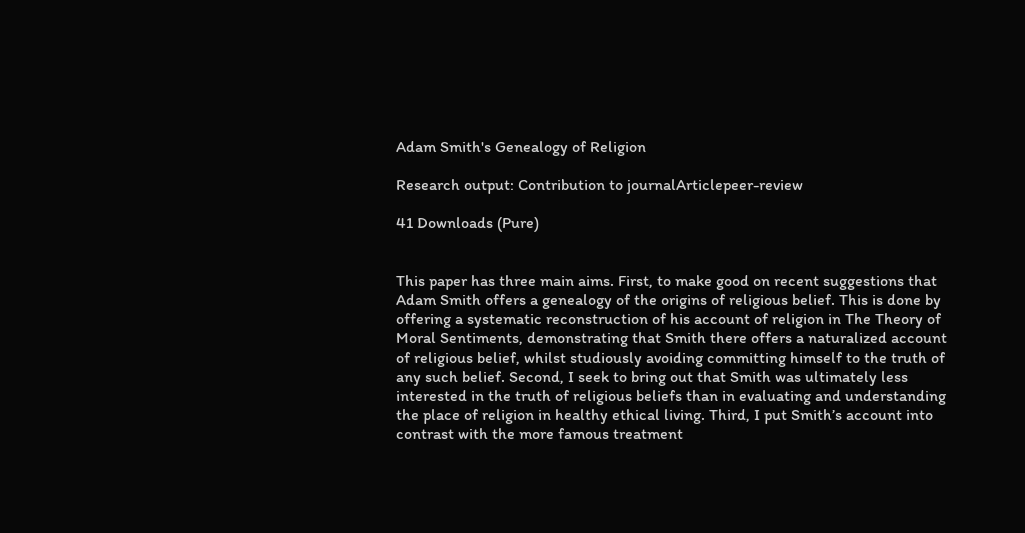Adam Smith's Genealogy of Religion

Research output: Contribution to journalArticlepeer-review

41 Downloads (Pure)


This paper has three main aims. First, to make good on recent suggestions that Adam Smith offers a genealogy of the origins of religious belief. This is done by offering a systematic reconstruction of his account of religion in The Theory of Moral Sentiments, demonstrating that Smith there offers a naturalized account of religious belief, whilst studiously avoiding committing himself to the truth of any such belief. Second, I seek to bring out that Smith was ultimately less interested in the truth of religious beliefs than in evaluating and understanding the place of religion in healthy ethical living. Third, I put Smith’s account into contrast with the more famous treatment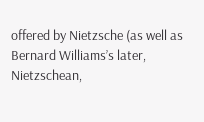offered by Nietzsche (as well as Bernard Williams’s later, Nietzschean,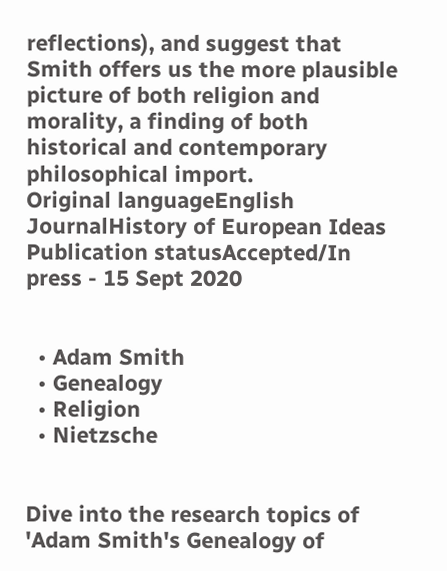reflections), and suggest that Smith offers us the more plausible picture of both religion and morality, a finding of both historical and contemporary philosophical import.
Original languageEnglish
JournalHistory of European Ideas
Publication statusAccepted/In press - 15 Sept 2020


  • Adam Smith
  • Genealogy
  • Religion
  • Nietzsche


Dive into the research topics of 'Adam Smith's Genealogy of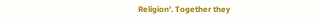Religion'. Together they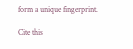form a unique fingerprint.

Cite this